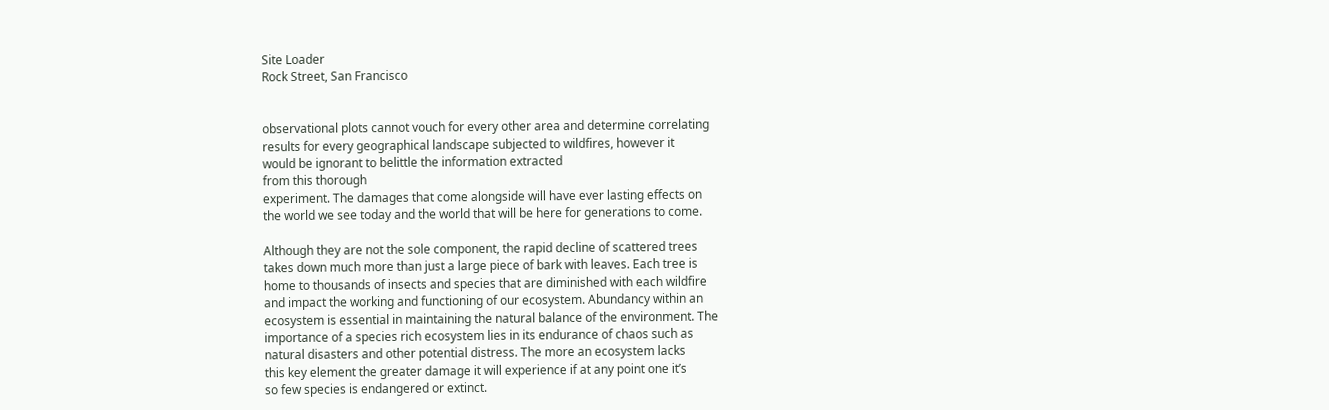Site Loader
Rock Street, San Francisco


observational plots cannot vouch for every other area and determine correlating
results for every geographical landscape subjected to wildfires, however it
would be ignorant to belittle the information extracted
from this thorough
experiment. The damages that come alongside will have ever lasting effects on
the world we see today and the world that will be here for generations to come.

Although they are not the sole component, the rapid decline of scattered trees
takes down much more than just a large piece of bark with leaves. Each tree is
home to thousands of insects and species that are diminished with each wildfire
and impact the working and functioning of our ecosystem. Abundancy within an
ecosystem is essential in maintaining the natural balance of the environment. The
importance of a species rich ecosystem lies in its endurance of chaos such as
natural disasters and other potential distress. The more an ecosystem lacks
this key element the greater damage it will experience if at any point one it’s
so few species is endangered or extinct.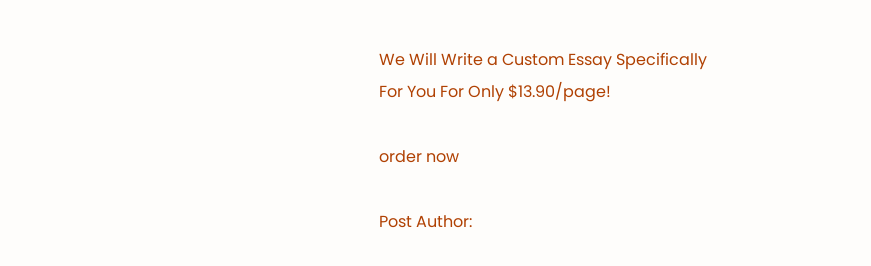We Will Write a Custom Essay Specifically
For You For Only $13.90/page!

order now

Post Author: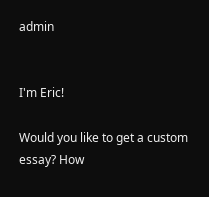admin


I'm Eric!

Would you like to get a custom essay? How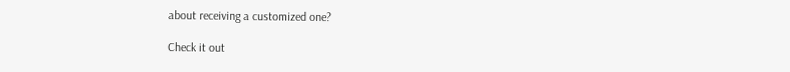about receiving a customized one?

Check it out